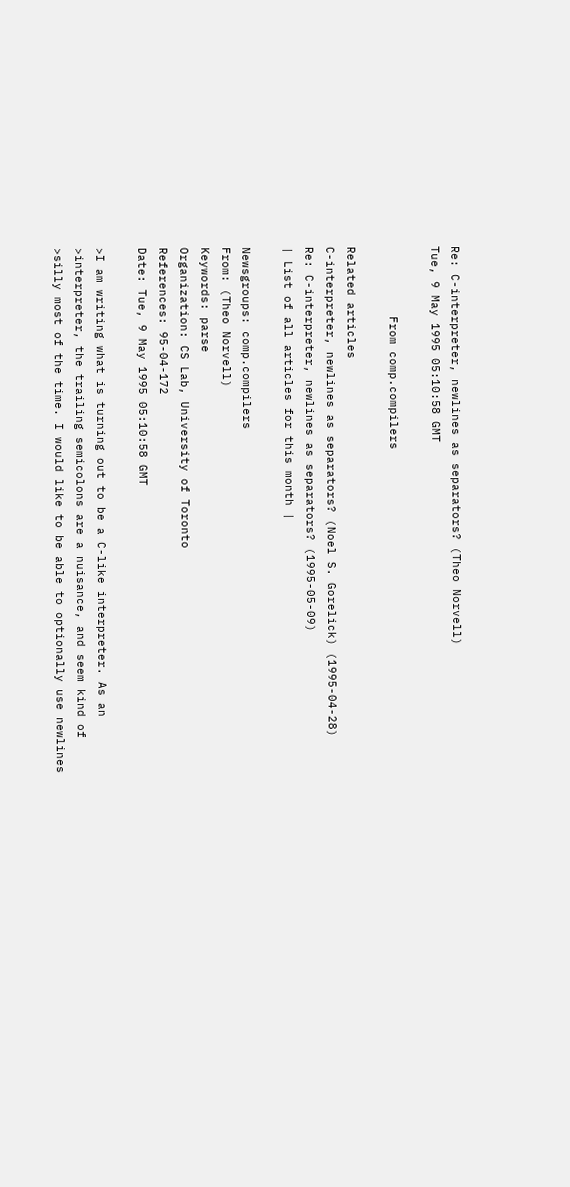Re: C-interpreter, newlines as separators? (Theo Norvell)
Tue, 9 May 1995 05:10:58 GMT

          From comp.compilers

Related articles
C-interpreter, newlines as separators? (Noel S. Gorelick) (1995-04-28)
Re: C-interpreter, newlines as separators? (1995-05-09)
| List of all articles for this month |

Newsgroups: comp.compilers
From: (Theo Norvell)
Keywords: parse
Organization: CS Lab, University of Toronto
References: 95-04-172
Date: Tue, 9 May 1995 05:10:58 GMT

>I am writing what is turning out to be a C-like interpreter. As an
>interpreter, the trailing semicolons are a nuisance, and seem kind of
>silly most of the time. I would like to be able to optionally use newlines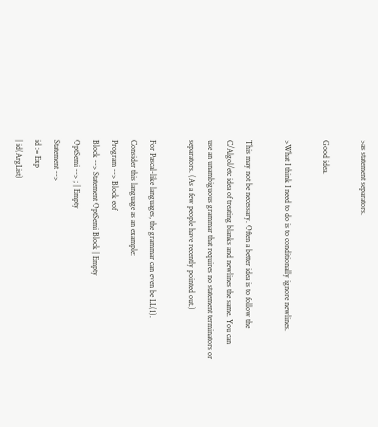>as statement separators.

Good idea.

>What I think I need to do is to conditionally ignore newlines.

This may not be necessary. Often a better idea is to follow the
C/Algol/etc idea of treating blanks and newlines the same. You can
use an unambiguous grammar that requires no statement terminators or
separators. (As a few people have recently pointed out.)

For Pascal-like languages, the grammar can even be LL(1).
Consider this language as an example:
Program --> Block eof
Block --> Statement OptSemi Block | Empty
OptSemi --> ; | Empty
Statement -->
id := Exp
| id(ArgList)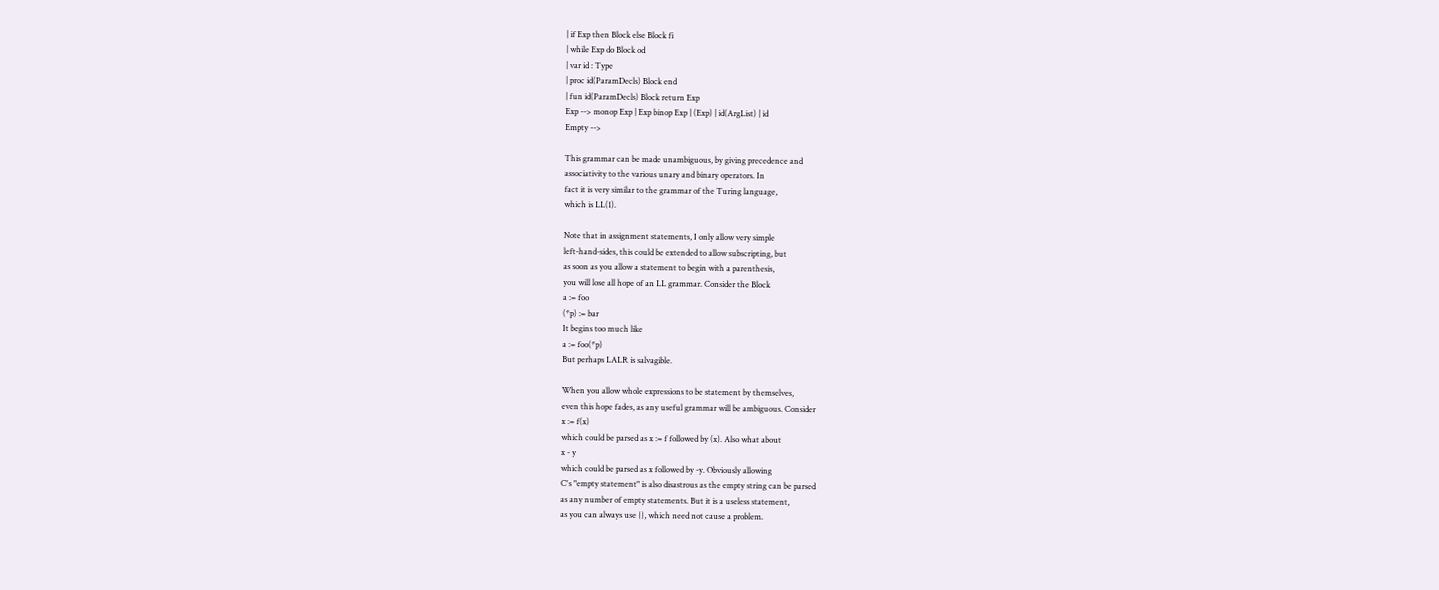| if Exp then Block else Block fi
| while Exp do Block od
| var id : Type
| proc id(ParamDecls) Block end
| fun id(ParamDecls) Block return Exp
Exp --> monop Exp | Exp binop Exp | (Exp) | id(ArgList) | id
Empty -->

This grammar can be made unambiguous, by giving precedence and
associativity to the various unary and binary operators. In
fact it is very similar to the grammar of the Turing language,
which is LL(1).

Note that in assignment statements, I only allow very simple
left-hand-sides, this could be extended to allow subscripting, but
as soon as you allow a statement to begin with a parenthesis,
you will lose all hope of an LL grammar. Consider the Block
a := foo
(*p) := bar
It begins too much like
a := foo(*p)
But perhaps LALR is salvagible.

When you allow whole expressions to be statement by themselves,
even this hope fades, as any useful grammar will be ambiguous. Consider
x := f(x)
which could be parsed as x := f followed by (x). Also what about
x - y
which could be parsed as x followed by -y. Obviously allowing
C's "empty statement" is also disastrous as the empty string can be parsed
as any number of empty statements. But it is a useless statement,
as you can always use {}, which need not cause a problem.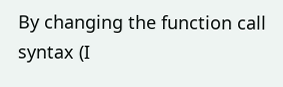By changing the function call syntax (I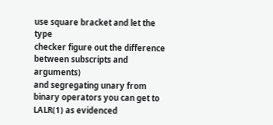use square bracket and let the type
checker figure out the difference between subscripts and arguments)
and segregating unary from binary operators you can get to
LALR(1) as evidenced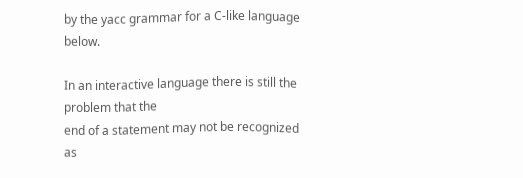by the yacc grammar for a C-like language below.

In an interactive language there is still the problem that the
end of a statement may not be recognized as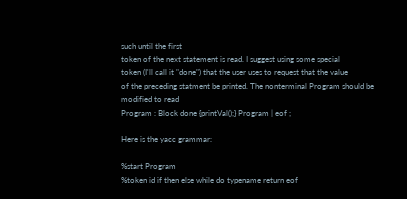such until the first
token of the next statement is read. I suggest using some special
token (I'll call it "done") that the user uses to request that the value
of the preceding statment be printed. The nonterminal Program should be
modified to read
Program : Block done {printVal();} Program | eof ;

Here is the yacc grammar:

%start Program
%token id if then else while do typename return eof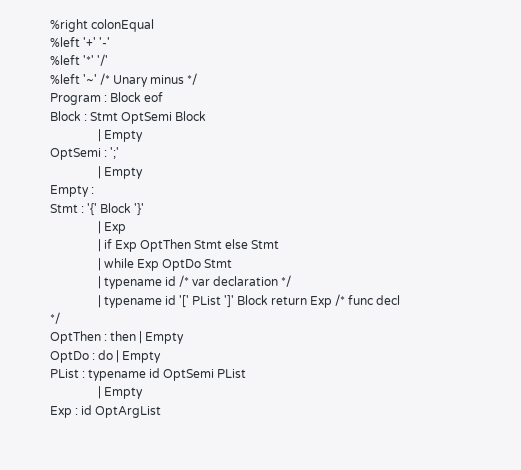%right colonEqual
%left '+' '-'
%left '*' '/'
%left '~' /* Unary minus */
Program : Block eof
Block : Stmt OptSemi Block
                | Empty
OptSemi : ';'
                | Empty
Empty :
Stmt : '{' Block '}'
                | Exp
                | if Exp OptThen Stmt else Stmt
                | while Exp OptDo Stmt
                | typename id /* var declaration */
                | typename id '[' PList ']' Block return Exp /* func decl */
OptThen : then | Empty
OptDo : do | Empty
PList : typename id OptSemi PList
                | Empty
Exp : id OptArgList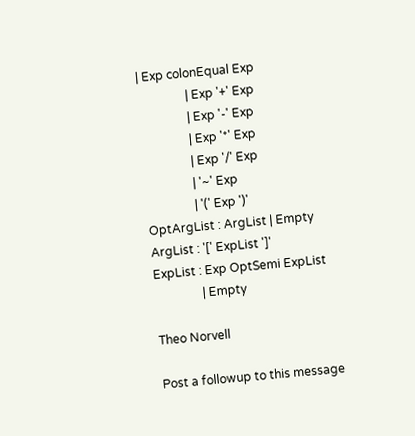| Exp colonEqual Exp
                | Exp '+' Exp
                | Exp '-' Exp
                | Exp '*' Exp
                | Exp '/' Exp
                | '~' Exp
                | '(' Exp ')'
OptArgList : ArgList | Empty
ArgList : '[' ExpList ']'
ExpList : Exp OptSemi ExpList
                | Empty

Theo Norvell

Post a followup to this message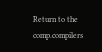Return to the comp.compilers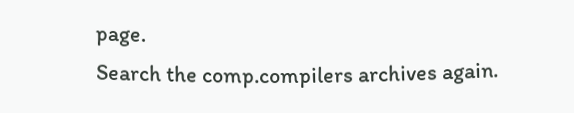page.
Search the comp.compilers archives again.